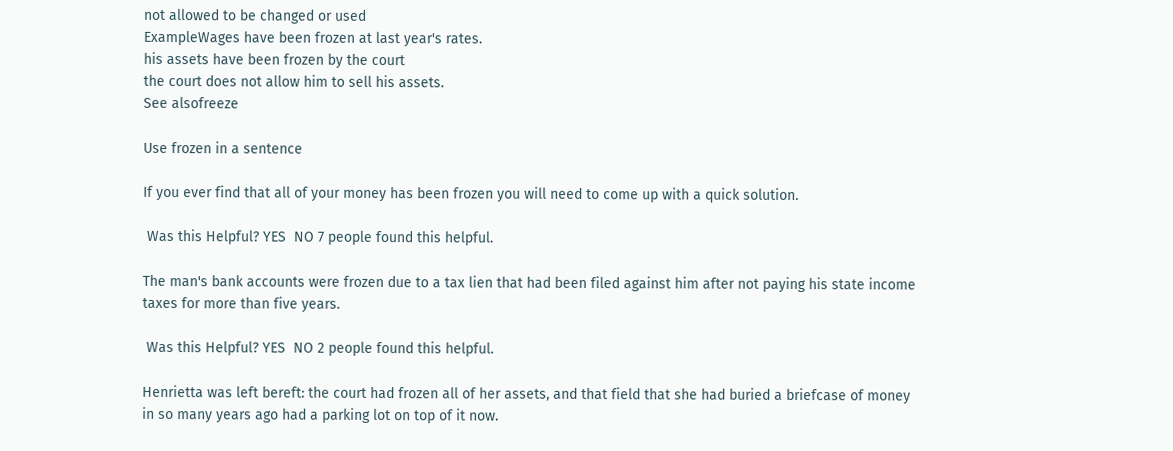not allowed to be changed or used
ExampleWages have been frozen at last year's rates.
his assets have been frozen by the court
the court does not allow him to sell his assets.
See alsofreeze

Use frozen in a sentence

If you ever find that all of your money has been frozen you will need to come up with a quick solution.

 Was this Helpful? YES  NO 7 people found this helpful.

The man's bank accounts were frozen due to a tax lien that had been filed against him after not paying his state income taxes for more than five years.

 Was this Helpful? YES  NO 2 people found this helpful.

Henrietta was left bereft: the court had frozen all of her assets, and that field that she had buried a briefcase of money in so many years ago had a parking lot on top of it now.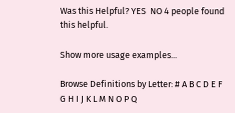Was this Helpful? YES  NO 4 people found this helpful.

Show more usage examples...

Browse Definitions by Letter: # A B C D E F G H I J K L M N O P Q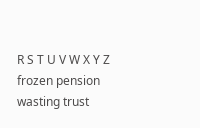R S T U V W X Y Z
frozen pension wasting trust